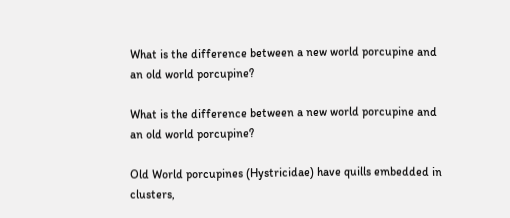What is the difference between a new world porcupine and an old world porcupine?

What is the difference between a new world porcupine and an old world porcupine?

Old World porcupines (Hystricidae) have quills embedded in clusters,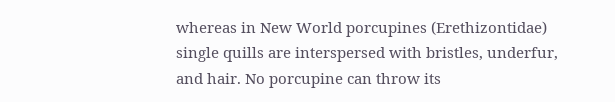whereas in New World porcupines (Erethizontidae) single quills are interspersed with bristles, underfur, and hair. No porcupine can throw its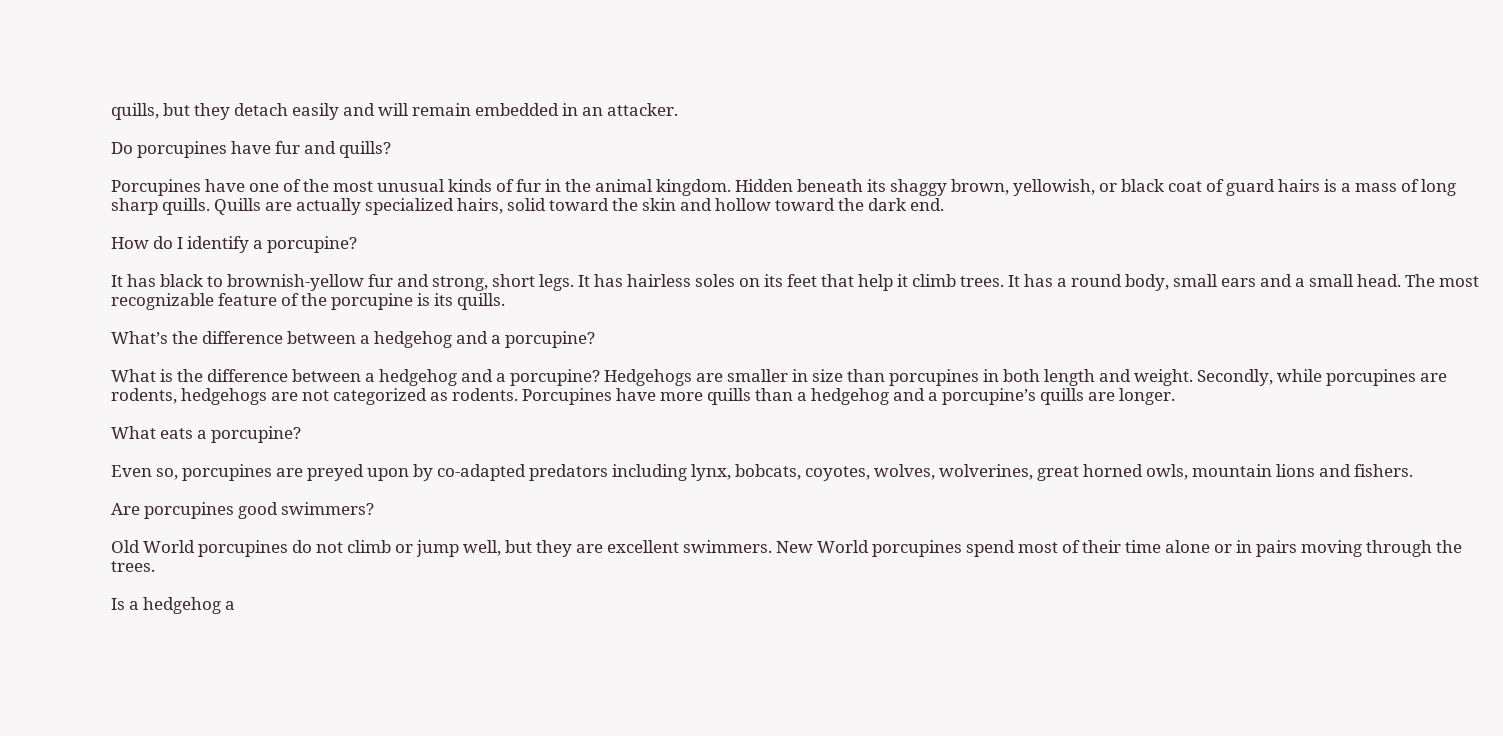quills, but they detach easily and will remain embedded in an attacker.

Do porcupines have fur and quills?

Porcupines have one of the most unusual kinds of fur in the animal kingdom. Hidden beneath its shaggy brown, yellowish, or black coat of guard hairs is a mass of long sharp quills. Quills are actually specialized hairs, solid toward the skin and hollow toward the dark end.

How do I identify a porcupine?

It has black to brownish-yellow fur and strong, short legs. It has hairless soles on its feet that help it climb trees. It has a round body, small ears and a small head. The most recognizable feature of the porcupine is its quills.

What’s the difference between a hedgehog and a porcupine?

What is the difference between a hedgehog and a porcupine? Hedgehogs are smaller in size than porcupines in both length and weight. Secondly, while porcupines are rodents, hedgehogs are not categorized as rodents. Porcupines have more quills than a hedgehog and a porcupine’s quills are longer.

What eats a porcupine?

Even so, porcupines are preyed upon by co-adapted predators including lynx, bobcats, coyotes, wolves, wolverines, great horned owls, mountain lions and fishers.

Are porcupines good swimmers?

Old World porcupines do not climb or jump well, but they are excellent swimmers. New World porcupines spend most of their time alone or in pairs moving through the trees.

Is a hedgehog a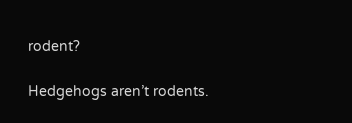rodent?

Hedgehogs aren’t rodents.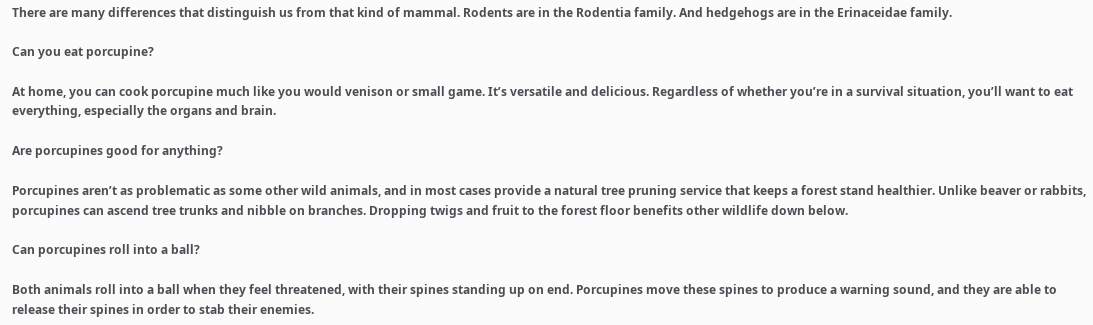There are many differences that distinguish us from that kind of mammal. Rodents are in the Rodentia family. And hedgehogs are in the Erinaceidae family.

Can you eat porcupine?

At home, you can cook porcupine much like you would venison or small game. It’s versatile and delicious. Regardless of whether you’re in a survival situation, you’ll want to eat everything, especially the organs and brain.

Are porcupines good for anything?

Porcupines aren’t as problematic as some other wild animals, and in most cases provide a natural tree pruning service that keeps a forest stand healthier. Unlike beaver or rabbits, porcupines can ascend tree trunks and nibble on branches. Dropping twigs and fruit to the forest floor benefits other wildlife down below.

Can porcupines roll into a ball?

Both animals roll into a ball when they feel threatened, with their spines standing up on end. Porcupines move these spines to produce a warning sound, and they are able to release their spines in order to stab their enemies.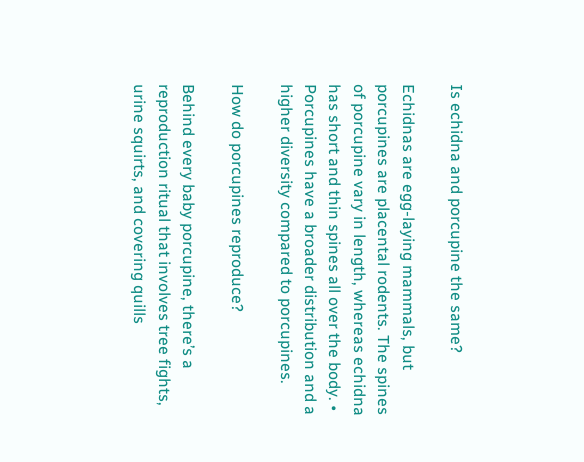Is echidna and porcupine the same?

Echidnas are egg-laying mammals, but porcupines are placental rodents. The spines of porcupine vary in length, whereas echidna has short and thin spines all over the body. • Porcupines have a broader distribution and a higher diversity compared to porcupines.

How do porcupines reproduce?

Behind every baby porcupine, there’s a reproduction ritual that involves tree fights, urine squirts, and covering quills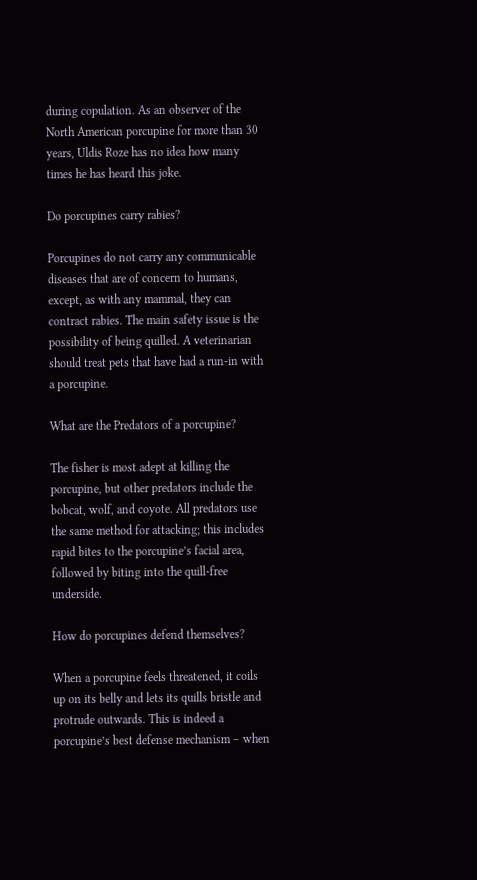during copulation. As an observer of the North American porcupine for more than 30 years, Uldis Roze has no idea how many times he has heard this joke.

Do porcupines carry rabies?

Porcupines do not carry any communicable diseases that are of concern to humans, except, as with any mammal, they can contract rabies. The main safety issue is the possibility of being quilled. A veterinarian should treat pets that have had a run-in with a porcupine.

What are the Predators of a porcupine?

The fisher is most adept at killing the porcupine, but other predators include the bobcat, wolf, and coyote. All predators use the same method for attacking; this includes rapid bites to the porcupine’s facial area, followed by biting into the quill-free underside.

How do porcupines defend themselves?

When a porcupine feels threatened, it coils up on its belly and lets its quills bristle and protrude outwards. This is indeed a porcupine’s best defense mechanism – when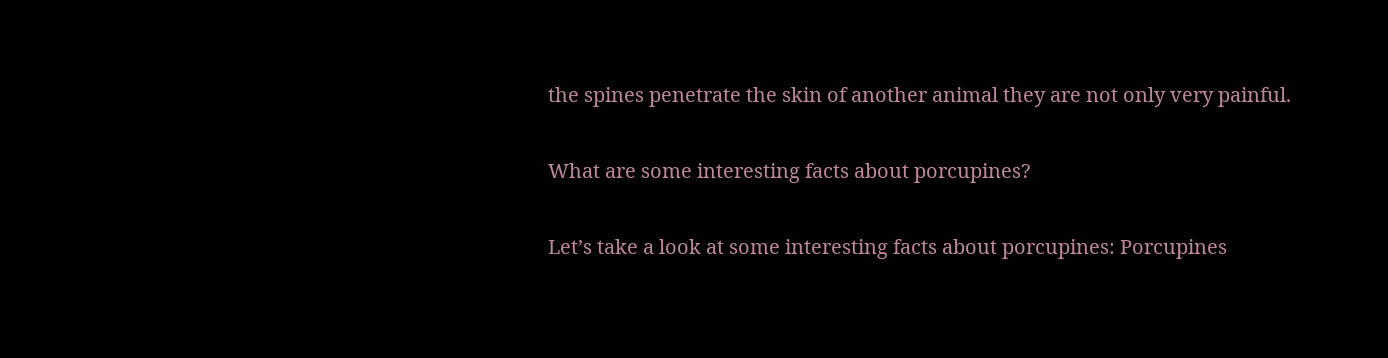the spines penetrate the skin of another animal they are not only very painful.

What are some interesting facts about porcupines?

Let’s take a look at some interesting facts about porcupines: Porcupines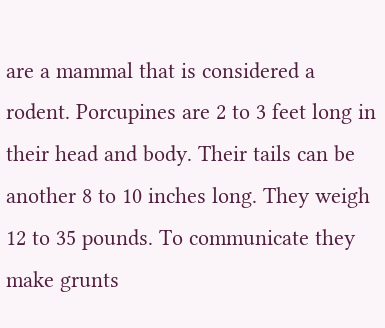are a mammal that is considered a rodent. Porcupines are 2 to 3 feet long in their head and body. Their tails can be another 8 to 10 inches long. They weigh 12 to 35 pounds. To communicate they make grunts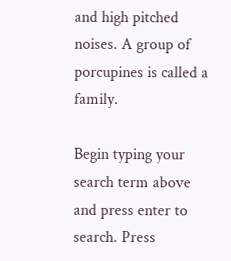and high pitched noises. A group of porcupines is called a family.

Begin typing your search term above and press enter to search. Press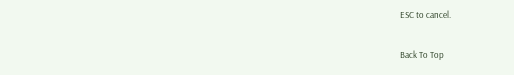ESC to cancel.

Back To Top